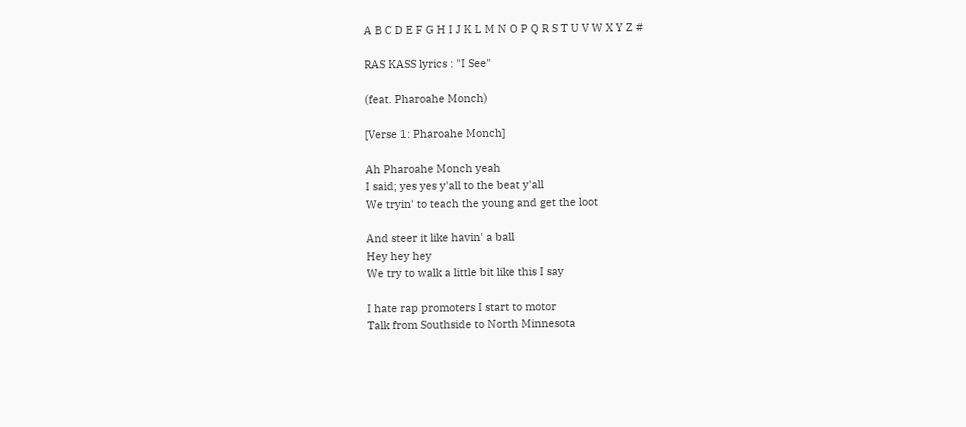A B C D E F G H I J K L M N O P Q R S T U V W X Y Z #

RAS KASS lyrics : "I See"

(feat. Pharoahe Monch)

[Verse 1: Pharoahe Monch]

Ah Pharoahe Monch yeah
I said; yes yes y'all to the beat y'all
We tryin' to teach the young and get the loot

And steer it like havin' a ball
Hey hey hey
We try to walk a little bit like this I say

I hate rap promoters I start to motor
Talk from Southside to North Minnesota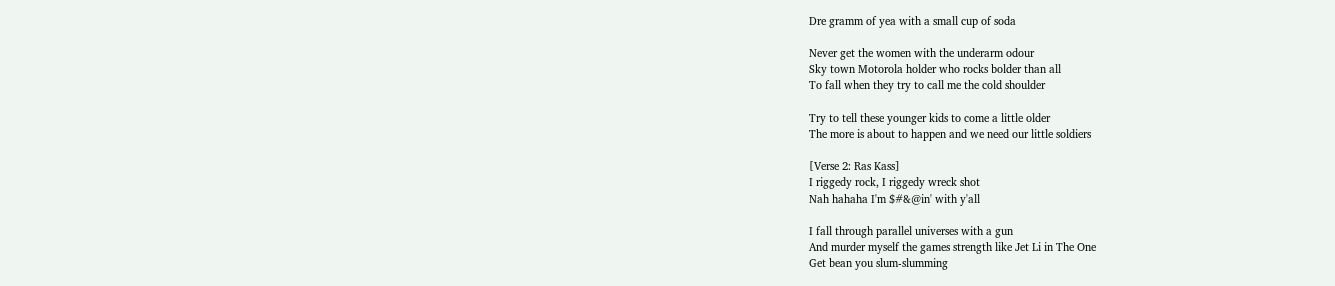Dre gramm of yea with a small cup of soda

Never get the women with the underarm odour
Sky town Motorola holder who rocks bolder than all
To fall when they try to call me the cold shoulder

Try to tell these younger kids to come a little older
The more is about to happen and we need our little soldiers

[Verse 2: Ras Kass]
I riggedy rock, I riggedy wreck shot
Nah hahaha I'm $#&@in' with y'all

I fall through parallel universes with a gun
And murder myself the games strength like Jet Li in The One
Get bean you slum-slumming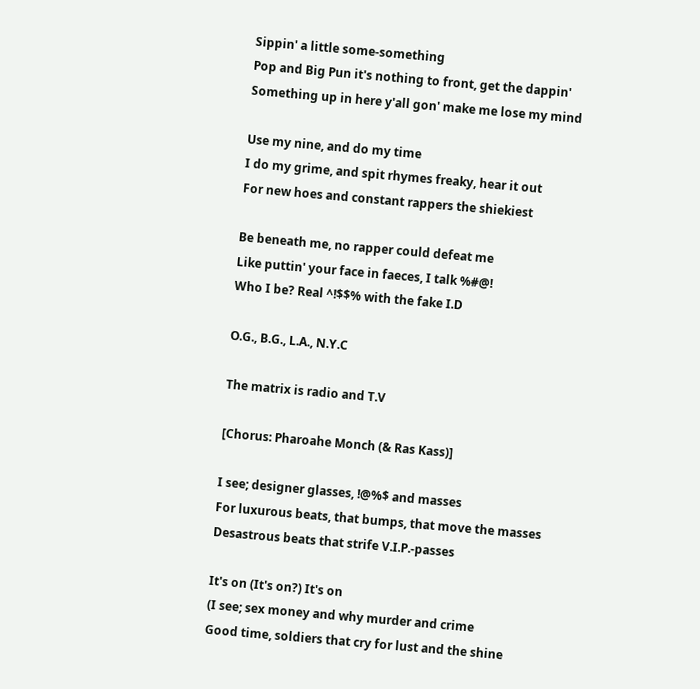Sippin' a little some-something
Pop and Big Pun it's nothing to front, get the dappin'
Something up in here y'all gon' make me lose my mind

Use my nine, and do my time
I do my grime, and spit rhymes freaky, hear it out
For new hoes and constant rappers the shiekiest

Be beneath me, no rapper could defeat me
Like puttin' your face in faeces, I talk %#@!
Who I be? Real ^!$$% with the fake I.D

O.G., B.G., L.A., N.Y.C

The matrix is radio and T.V

[Chorus: Pharoahe Monch (& Ras Kass)]

I see; designer glasses, !@%$ and masses
For luxurous beats, that bumps, that move the masses
Desastrous beats that strife V.I.P.-passes

It's on (It's on?) It's on
(I see; sex money and why murder and crime
Good time, soldiers that cry for lust and the shine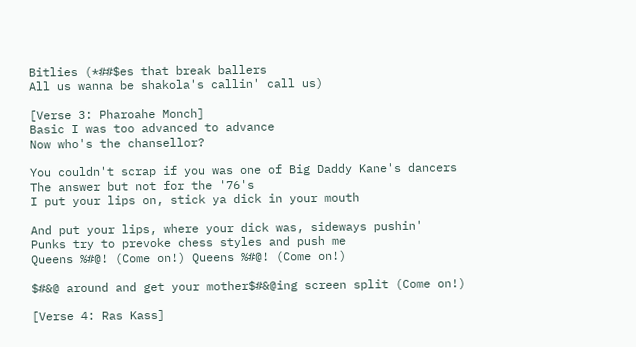Bitlies (*##$es that break ballers
All us wanna be shakola's callin' call us)

[Verse 3: Pharoahe Monch]
Basic I was too advanced to advance
Now who's the chansellor?

You couldn't scrap if you was one of Big Daddy Kane's dancers
The answer but not for the '76's
I put your lips on, stick ya dick in your mouth

And put your lips, where your dick was, sideways pushin'
Punks try to prevoke chess styles and push me
Queens %#@! (Come on!) Queens %#@! (Come on!)

$#&@ around and get your mother$#&@ing screen split (Come on!)

[Verse 4: Ras Kass]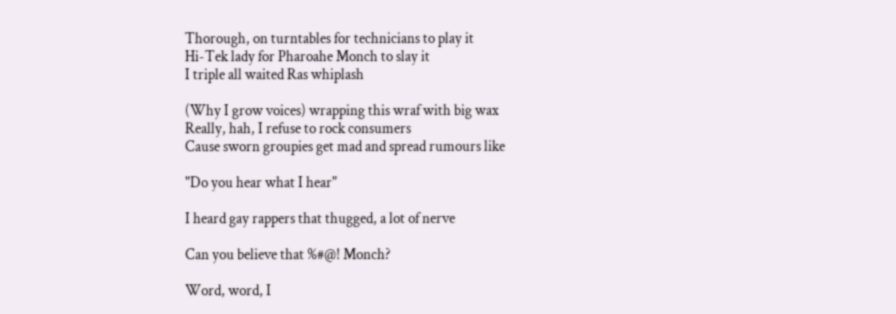Thorough, on turntables for technicians to play it
Hi-Tek lady for Pharoahe Monch to slay it
I triple all waited Ras whiplash

(Why I grow voices) wrapping this wraf with big wax
Really, hah, I refuse to rock consumers
Cause sworn groupies get mad and spread rumours like

"Do you hear what I hear"

I heard gay rappers that thugged, a lot of nerve

Can you believe that %#@! Monch?

Word, word, I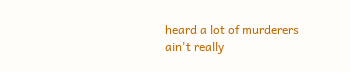heard a lot of murderers ain't really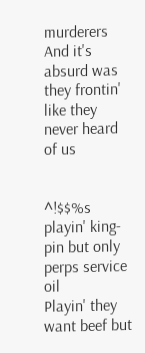murderers
And it's absurd was they frontin' like they never heard of us


^!$$%s playin' king-pin but only perps service oil
Playin' they want beef but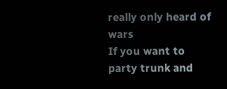really only heard of wars
If you want to party trunk and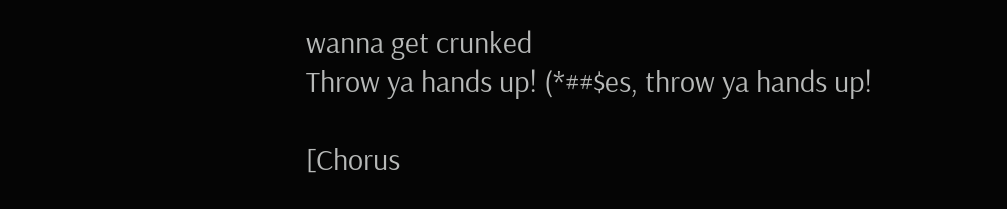wanna get crunked
Throw ya hands up! (*##$es, throw ya hands up!

[Chorus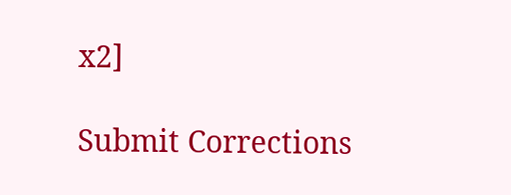x2]

Submit Corrections